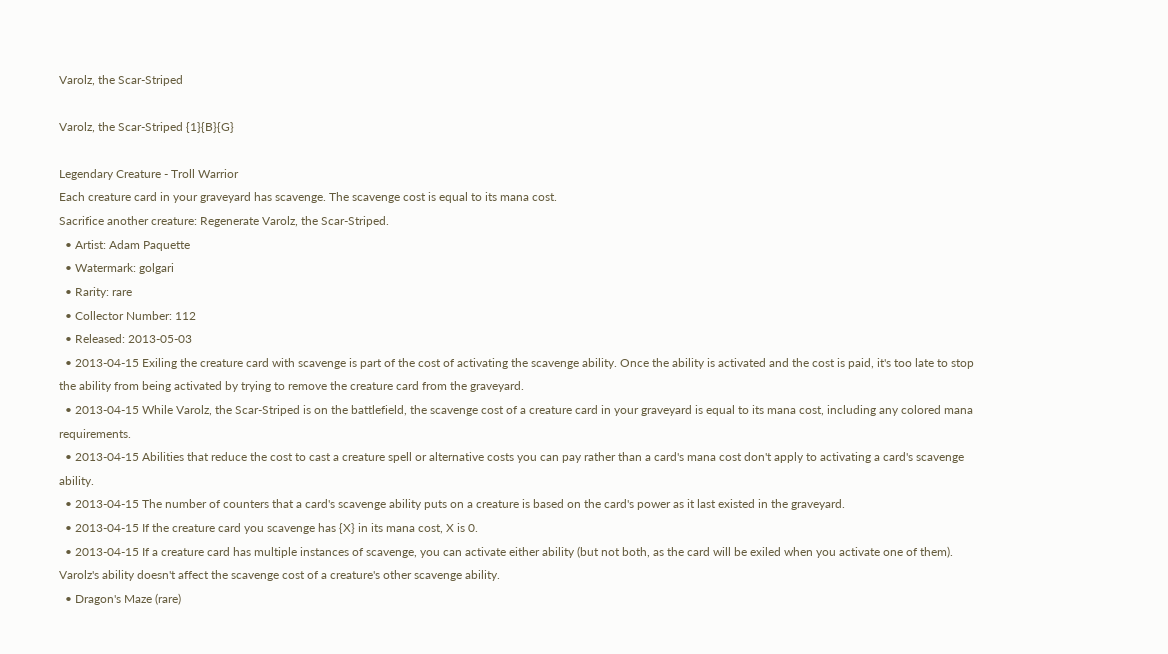Varolz, the Scar-Striped

Varolz, the Scar-Striped {1}{B}{G}

Legendary Creature - Troll Warrior
Each creature card in your graveyard has scavenge. The scavenge cost is equal to its mana cost.
Sacrifice another creature: Regenerate Varolz, the Scar-Striped.
  • Artist: Adam Paquette
  • Watermark: golgari
  • Rarity: rare
  • Collector Number: 112
  • Released: 2013-05-03
  • 2013-04-15 Exiling the creature card with scavenge is part of the cost of activating the scavenge ability. Once the ability is activated and the cost is paid, it's too late to stop the ability from being activated by trying to remove the creature card from the graveyard.
  • 2013-04-15 While Varolz, the Scar-Striped is on the battlefield, the scavenge cost of a creature card in your graveyard is equal to its mana cost, including any colored mana requirements.
  • 2013-04-15 Abilities that reduce the cost to cast a creature spell or alternative costs you can pay rather than a card's mana cost don't apply to activating a card's scavenge ability.
  • 2013-04-15 The number of counters that a card's scavenge ability puts on a creature is based on the card's power as it last existed in the graveyard.
  • 2013-04-15 If the creature card you scavenge has {X} in its mana cost, X is 0.
  • 2013-04-15 If a creature card has multiple instances of scavenge, you can activate either ability (but not both, as the card will be exiled when you activate one of them). Varolz's ability doesn't affect the scavenge cost of a creature's other scavenge ability.
  • Dragon's Maze (rare)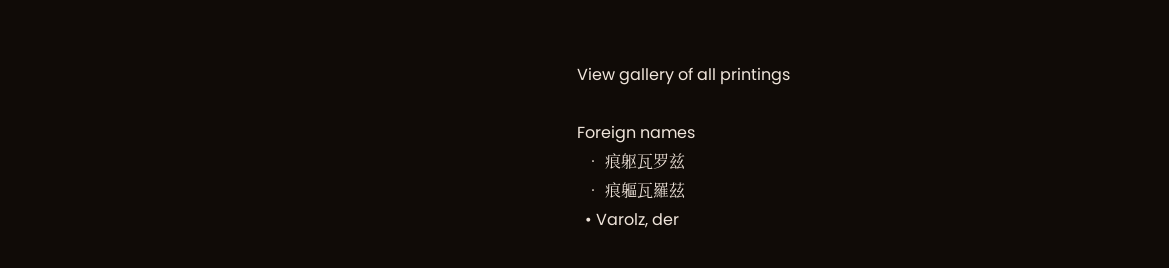View gallery of all printings

Foreign names
  • 痕躯瓦罗兹
  • 痕軀瓦羅茲
  • Varolz, der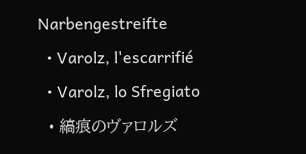Narbengestreifte
  • Varolz, l'escarrifié
  • Varolz, lo Sfregiato
  • 縞痕のヴァロルズ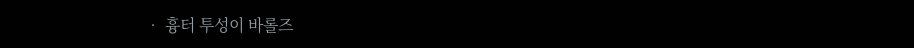• 흉터 투성이 바롤즈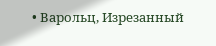• Варольц, Изрезанный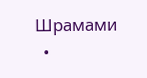Шрамами
  •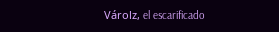Várolz, el escarificado